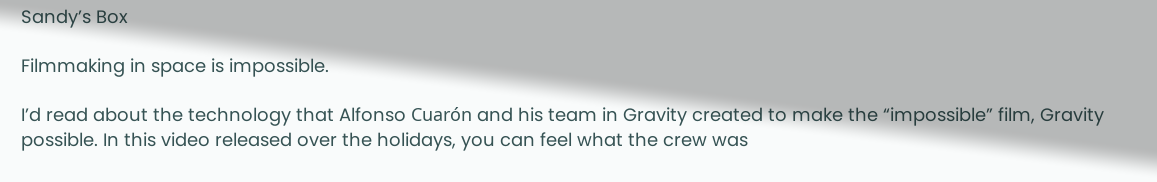Sandy’s Box

Filmmaking in space is impossible.

I’d read about the technology that Alfonso Cuarón and his team in Gravity created to make the “impossible” film, Gravity possible. In this video released over the holidays, you can feel what the crew was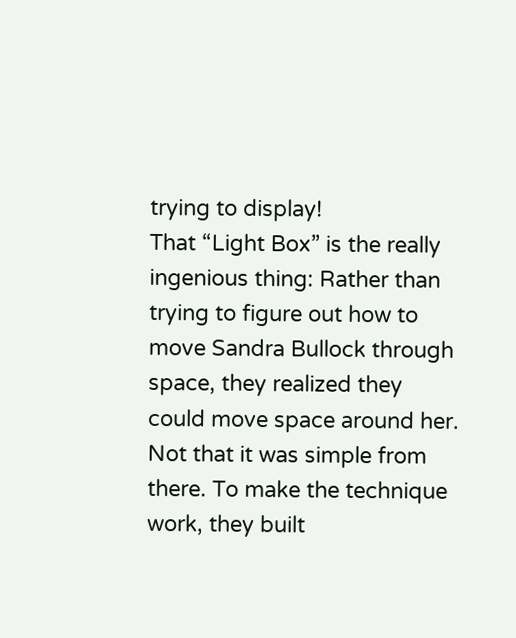trying to display!
That “Light Box” is the really ingenious thing: Rather than trying to figure out how to move Sandra Bullock through space, they realized they could move space around her. Not that it was simple from there. To make the technique work, they built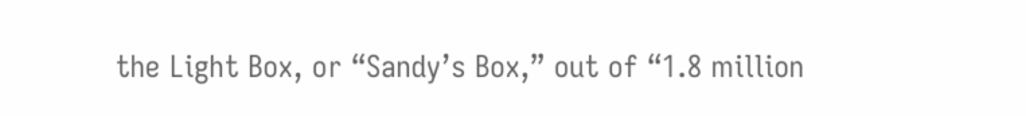the Light Box, or “Sandy’s Box,” out of “1.8 million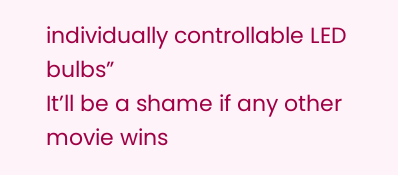individually controllable LED bulbs”
It’ll be a shame if any other movie wins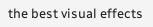the best visual effects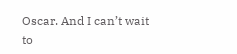Oscar. And I can’t wait to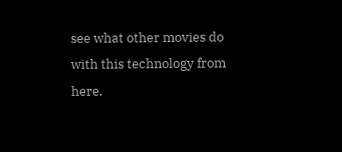see what other movies do with this technology from here.